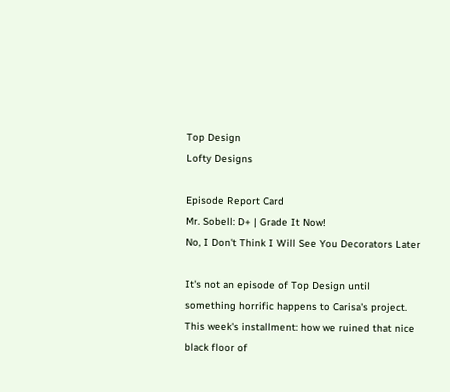Top Design
Lofty Designs

Episode Report Card
Mr. Sobell: D+ | Grade It Now!
No, I Don't Think I Will See You Decorators Later

It's not an episode of Top Design until something horrific happens to Carisa's project. This week's installment: how we ruined that nice black floor of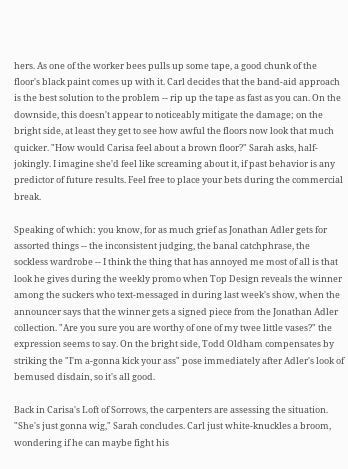hers. As one of the worker bees pulls up some tape, a good chunk of the floor's black paint comes up with it. Carl decides that the band-aid approach is the best solution to the problem -- rip up the tape as fast as you can. On the downside, this doesn't appear to noticeably mitigate the damage; on the bright side, at least they get to see how awful the floors now look that much quicker. "How would Carisa feel about a brown floor?" Sarah asks, half-jokingly. I imagine she'd feel like screaming about it, if past behavior is any predictor of future results. Feel free to place your bets during the commercial break.

Speaking of which: you know, for as much grief as Jonathan Adler gets for assorted things -- the inconsistent judging, the banal catchphrase, the sockless wardrobe -- I think the thing that has annoyed me most of all is that look he gives during the weekly promo when Top Design reveals the winner among the suckers who text-messaged in during last week's show, when the announcer says that the winner gets a signed piece from the Jonathan Adler collection. "Are you sure you are worthy of one of my twee little vases?" the expression seems to say. On the bright side, Todd Oldham compensates by striking the "I'm a-gonna kick your ass" pose immediately after Adler's look of bemused disdain, so it's all good.

Back in Carisa's Loft of Sorrows, the carpenters are assessing the situation. "She's just gonna wig," Sarah concludes. Carl just white-knuckles a broom, wondering if he can maybe fight his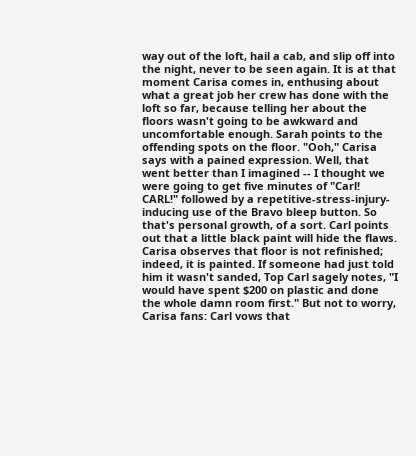way out of the loft, hail a cab, and slip off into the night, never to be seen again. It is at that moment Carisa comes in, enthusing about what a great job her crew has done with the loft so far, because telling her about the floors wasn't going to be awkward and uncomfortable enough. Sarah points to the offending spots on the floor. "Ooh," Carisa says with a pained expression. Well, that went better than I imagined -- I thought we were going to get five minutes of "Carl! CARL!" followed by a repetitive-stress-injury-inducing use of the Bravo bleep button. So that's personal growth, of a sort. Carl points out that a little black paint will hide the flaws. Carisa observes that floor is not refinished; indeed, it is painted. If someone had just told him it wasn't sanded, Top Carl sagely notes, "I would have spent $200 on plastic and done the whole damn room first." But not to worry, Carisa fans: Carl vows that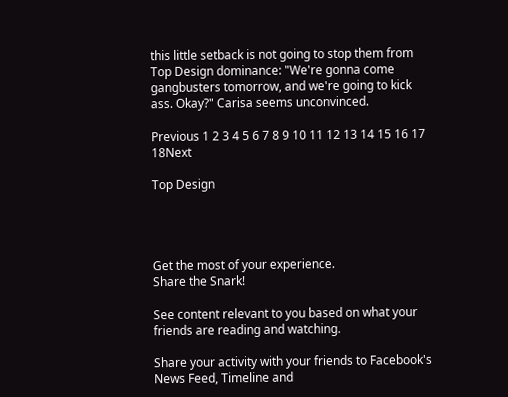this little setback is not going to stop them from Top Design dominance: "We're gonna come gangbusters tomorrow, and we're going to kick ass. Okay?" Carisa seems unconvinced.

Previous 1 2 3 4 5 6 7 8 9 10 11 12 13 14 15 16 17 18Next

Top Design




Get the most of your experience.
Share the Snark!

See content relevant to you based on what your friends are reading and watching.

Share your activity with your friends to Facebook's News Feed, Timeline and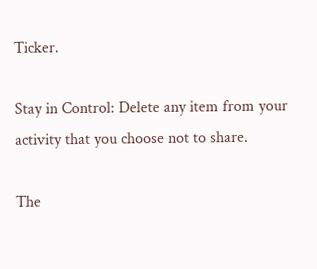Ticker.

Stay in Control: Delete any item from your activity that you choose not to share.

The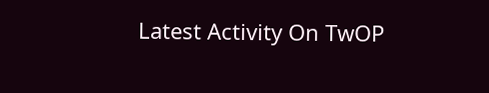Latest Activity On TwOP